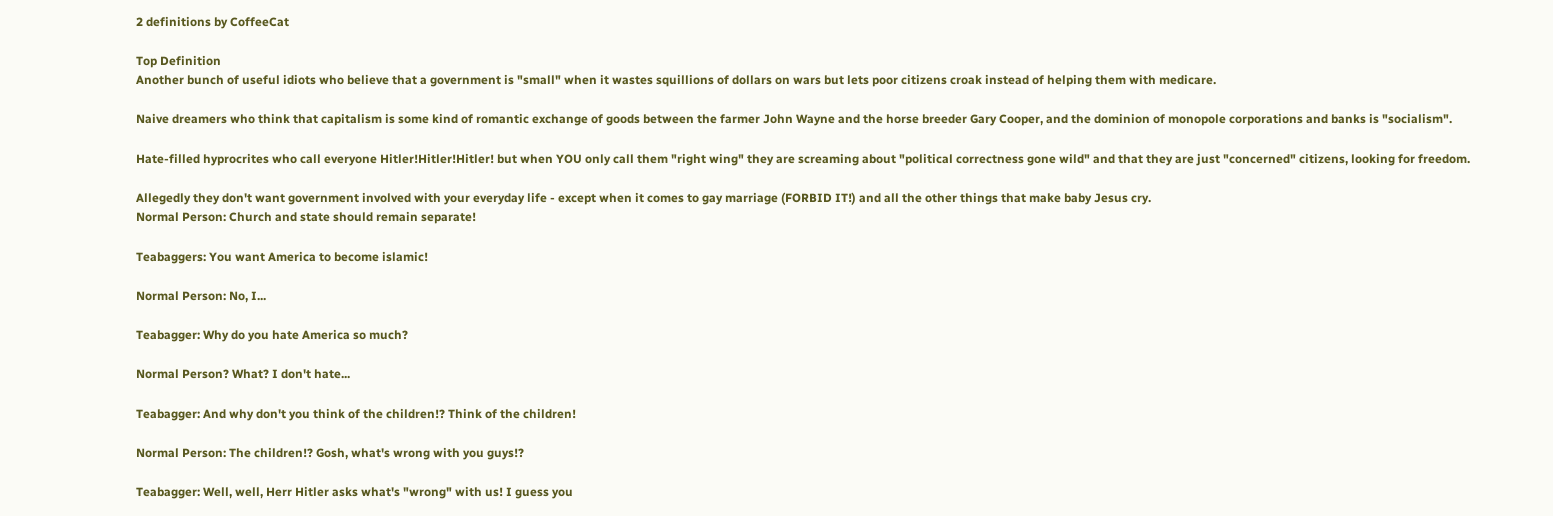2 definitions by CoffeeCat

Top Definition
Another bunch of useful idiots who believe that a government is "small" when it wastes squillions of dollars on wars but lets poor citizens croak instead of helping them with medicare.

Naive dreamers who think that capitalism is some kind of romantic exchange of goods between the farmer John Wayne and the horse breeder Gary Cooper, and the dominion of monopole corporations and banks is "socialism".

Hate-filled hyprocrites who call everyone Hitler!Hitler!Hitler! but when YOU only call them "right wing" they are screaming about "political correctness gone wild" and that they are just "concerned" citizens, looking for freedom.

Allegedly they don't want government involved with your everyday life - except when it comes to gay marriage (FORBID IT!) and all the other things that make baby Jesus cry.
Normal Person: Church and state should remain separate!

Teabaggers: You want America to become islamic!

Normal Person: No, I...

Teabagger: Why do you hate America so much?

Normal Person? What? I don't hate...

Teabagger: And why don't you think of the children!? Think of the children!

Normal Person: The children!? Gosh, what's wrong with you guys!?

Teabagger: Well, well, Herr Hitler asks what's "wrong" with us! I guess you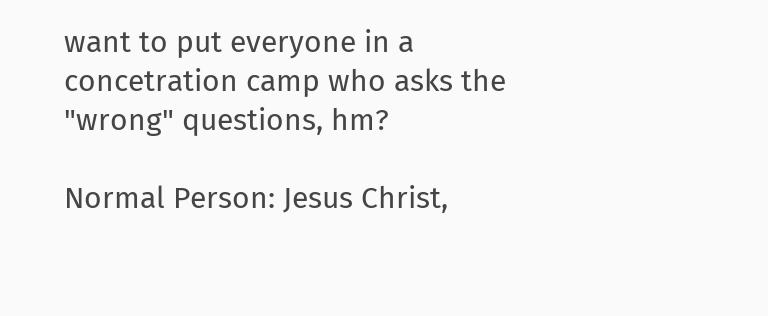want to put everyone in a concetration camp who asks the "wrong" questions, hm?

Normal Person: Jesus Christ,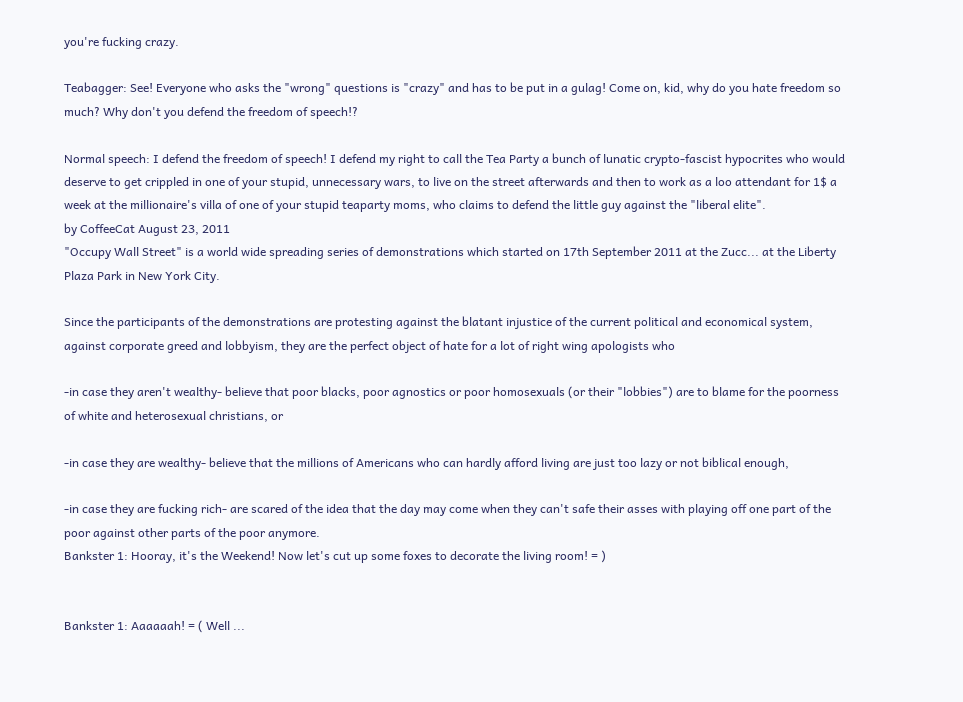you're fucking crazy.

Teabagger: See! Everyone who asks the "wrong" questions is "crazy" and has to be put in a gulag! Come on, kid, why do you hate freedom so much? Why don't you defend the freedom of speech!?

Normal speech: I defend the freedom of speech! I defend my right to call the Tea Party a bunch of lunatic crypto-fascist hypocrites who would deserve to get crippled in one of your stupid, unnecessary wars, to live on the street afterwards and then to work as a loo attendant for 1$ a week at the millionaire's villa of one of your stupid teaparty moms, who claims to defend the little guy against the "liberal elite".
by CoffeeCat August 23, 2011
"Occupy Wall Street" is a world wide spreading series of demonstrations which started on 17th September 2011 at the Zucc... at the Liberty Plaza Park in New York City.

Since the participants of the demonstrations are protesting against the blatant injustice of the current political and economical system, against corporate greed and lobbyism, they are the perfect object of hate for a lot of right wing apologists who

-in case they aren't wealthy- believe that poor blacks, poor agnostics or poor homosexuals (or their "lobbies") are to blame for the poorness of white and heterosexual christians, or

-in case they are wealthy- believe that the millions of Americans who can hardly afford living are just too lazy or not biblical enough,

-in case they are fucking rich- are scared of the idea that the day may come when they can't safe their asses with playing off one part of the poor against other parts of the poor anymore.
Bankster 1: Hooray, it's the Weekend! Now let's cut up some foxes to decorate the living room! = )


Bankster 1: Aaaaaah! = ( Well ...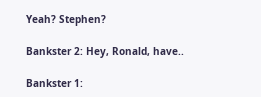Yeah? Stephen?

Bankster 2: Hey, Ronald, have..

Bankster 1: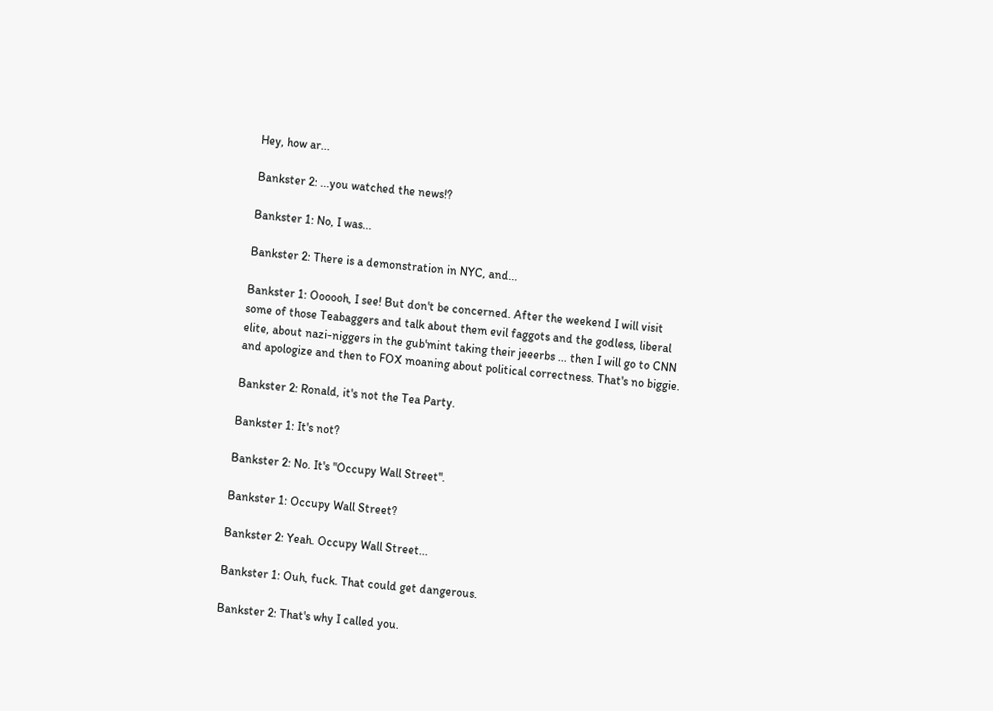Hey, how ar...

Bankster 2: ...you watched the news!?

Bankster 1: No, I was...

Bankster 2: There is a demonstration in NYC, and...

Bankster 1: Oooooh, I see! But don't be concerned. After the weekend I will visit some of those Teabaggers and talk about them evil faggots and the godless, liberal elite, about nazi-niggers in the gub'mint taking their jeeerbs ... then I will go to CNN and apologize and then to FOX moaning about political correctness. That's no biggie.

Bankster 2: Ronald, it's not the Tea Party.

Bankster 1: It's not?

Bankster 2: No. It's "Occupy Wall Street".

Bankster 1: Occupy Wall Street?

Bankster 2: Yeah. Occupy Wall Street...

Bankster 1: Ouh, fuck. That could get dangerous.

Bankster 2: That's why I called you.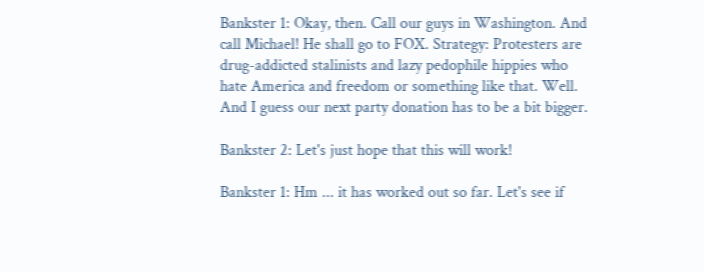Bankster 1: Okay, then. Call our guys in Washington. And call Michael! He shall go to FOX. Strategy: Protesters are drug-addicted stalinists and lazy pedophile hippies who hate America and freedom or something like that. Well. And I guess our next party donation has to be a bit bigger.

Bankster 2: Let's just hope that this will work!

Bankster 1: Hm ... it has worked out so far. Let's see if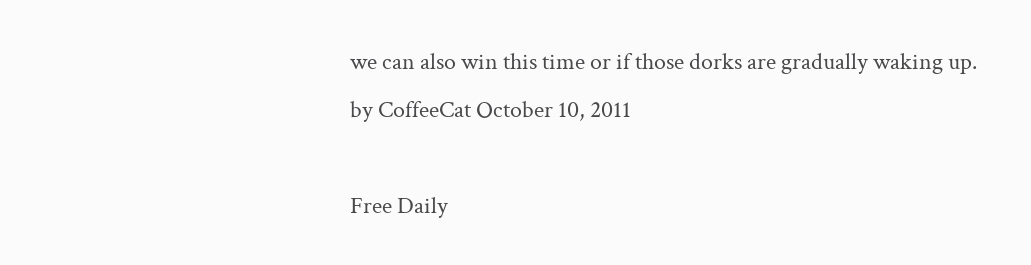we can also win this time or if those dorks are gradually waking up.
by CoffeeCat October 10, 2011

Free Daily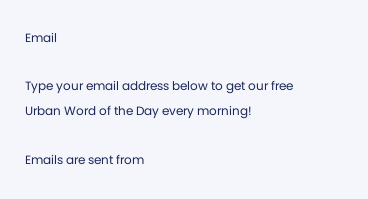Email

Type your email address below to get our free Urban Word of the Day every morning!

Emails are sent from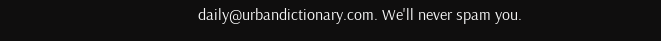daily@urbandictionary.com. We'll never spam you.